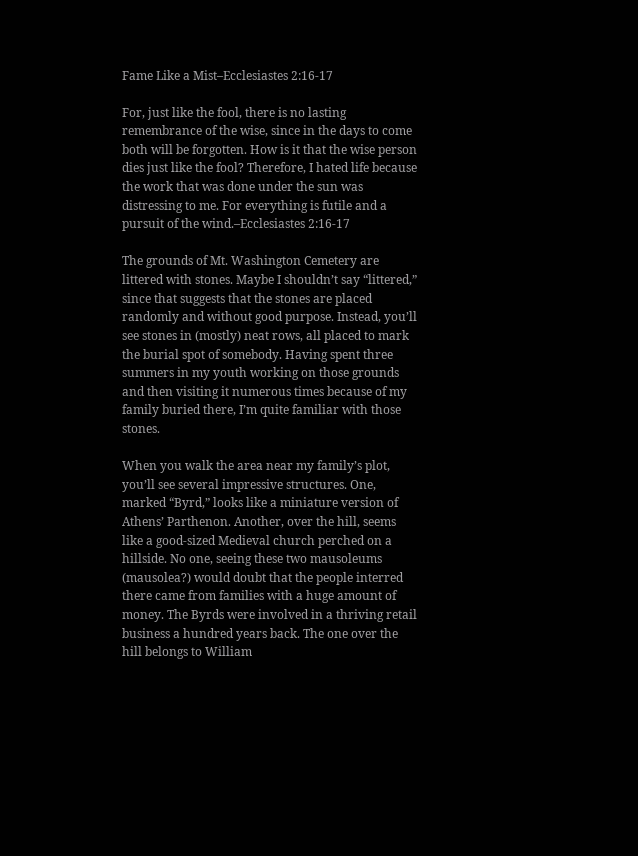Fame Like a Mist–Ecclesiastes 2:16-17

For, just like the fool, there is no lasting remembrance of the wise, since in the days to come both will be forgotten. How is it that the wise person dies just like the fool? Therefore, I hated life because the work that was done under the sun was distressing to me. For everything is futile and a pursuit of the wind.–Ecclesiastes 2:16-17

The grounds of Mt. Washington Cemetery are littered with stones. Maybe I shouldn’t say “littered,” since that suggests that the stones are placed randomly and without good purpose. Instead, you’ll see stones in (mostly) neat rows, all placed to mark the burial spot of somebody. Having spent three summers in my youth working on those grounds and then visiting it numerous times because of my family buried there, I’m quite familiar with those stones.

When you walk the area near my family’s plot, you’ll see several impressive structures. One, marked “Byrd,” looks like a miniature version of Athens’ Parthenon. Another, over the hill, seems like a good-sized Medieval church perched on a hillside. No one, seeing these two mausoleums (mausolea?) would doubt that the people interred there came from families with a huge amount of money. The Byrds were involved in a thriving retail business a hundred years back. The one over the hill belongs to William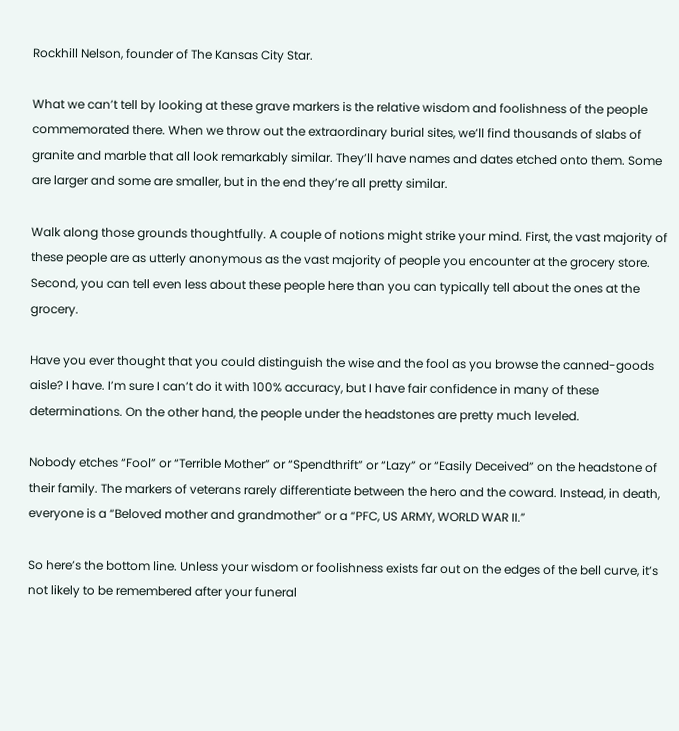Rockhill Nelson, founder of The Kansas City Star.

What we can’t tell by looking at these grave markers is the relative wisdom and foolishness of the people commemorated there. When we throw out the extraordinary burial sites, we’ll find thousands of slabs of granite and marble that all look remarkably similar. They’ll have names and dates etched onto them. Some are larger and some are smaller, but in the end they’re all pretty similar.

Walk along those grounds thoughtfully. A couple of notions might strike your mind. First, the vast majority of these people are as utterly anonymous as the vast majority of people you encounter at the grocery store. Second, you can tell even less about these people here than you can typically tell about the ones at the grocery.

Have you ever thought that you could distinguish the wise and the fool as you browse the canned-goods aisle? I have. I’m sure I can’t do it with 100% accuracy, but I have fair confidence in many of these determinations. On the other hand, the people under the headstones are pretty much leveled.

Nobody etches “Fool” or “Terrible Mother” or “Spendthrift” or “Lazy” or “Easily Deceived” on the headstone of their family. The markers of veterans rarely differentiate between the hero and the coward. Instead, in death, everyone is a “Beloved mother and grandmother” or a “PFC, US ARMY, WORLD WAR II.”

So here’s the bottom line. Unless your wisdom or foolishness exists far out on the edges of the bell curve, it’s not likely to be remembered after your funeral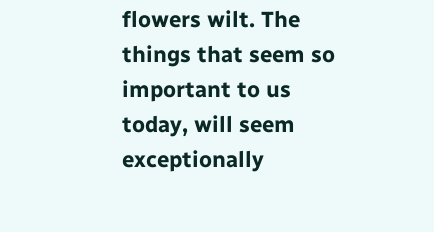flowers wilt. The things that seem so important to us today, will seem exceptionally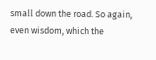small down the road. So again, even wisdom, which the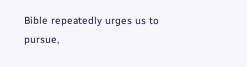Bible repeatedly urges us to pursue,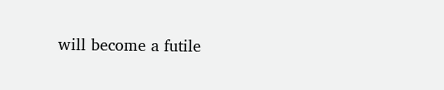will become a futile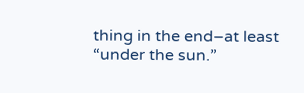thing in the end–at least “under the sun.”